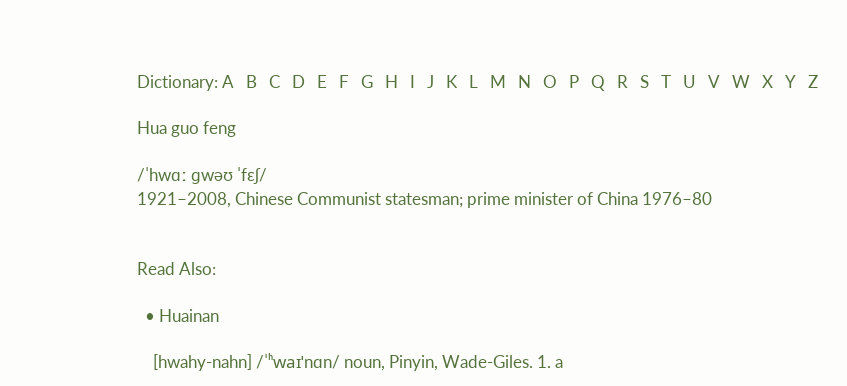Dictionary: A   B   C   D   E   F   G   H   I   J   K   L   M   N   O   P   Q   R   S   T   U   V   W   X   Y   Z

Hua guo feng

/ˈhwɑː ɡwəʊ ˈfɛʃ/
1921–2008, Chinese Communist statesman; prime minister of China 1976–80


Read Also:

  • Huainan

    [hwahy-nahn] /ˈʰwaɪˈnɑn/ noun, Pinyin, Wade-Giles. 1. a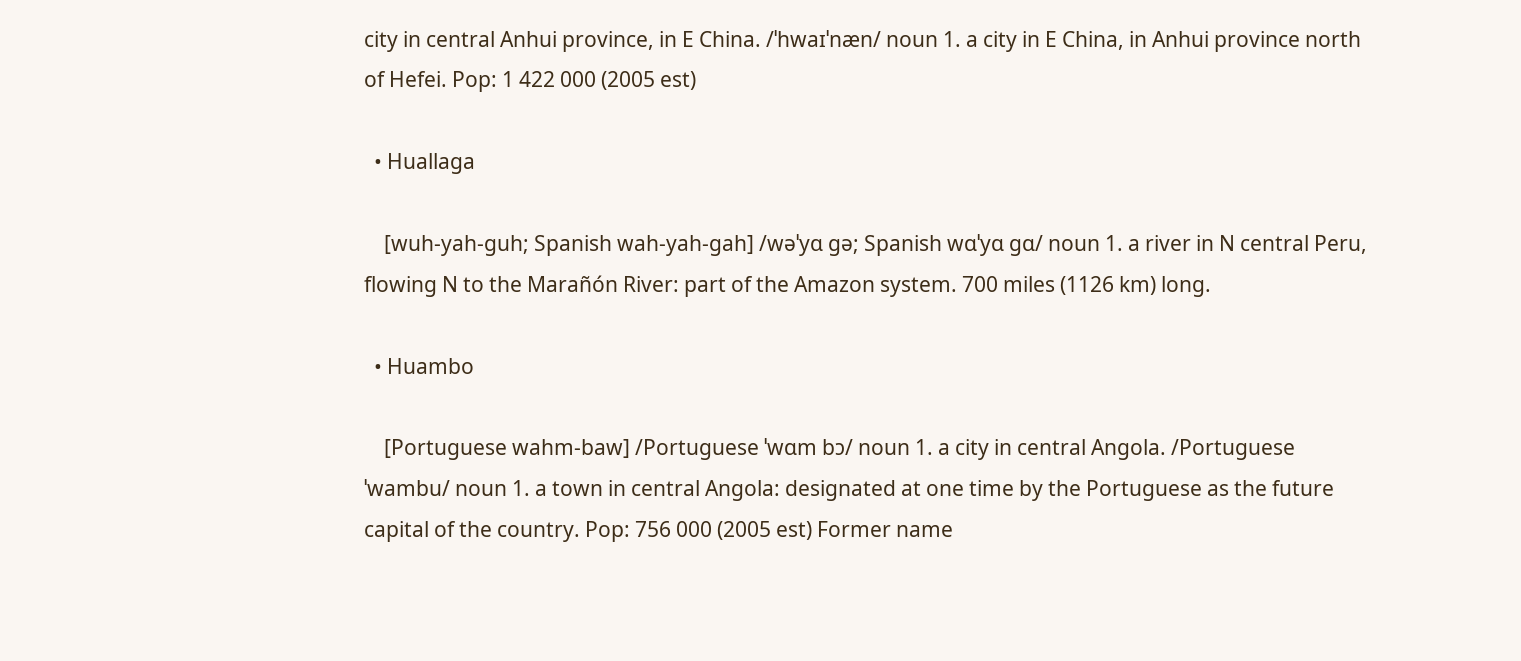city in central Anhui province, in E China. /ˈhwaɪˈnæn/ noun 1. a city in E China, in Anhui province north of Hefei. Pop: 1 422 000 (2005 est)

  • Huallaga

    [wuh-yah-guh; Spanish wah-yah-gah] /wəˈyɑ gə; Spanish wɑˈyɑ gɑ/ noun 1. a river in N central Peru, flowing N to the Marañón River: part of the Amazon system. 700 miles (1126 km) long.

  • Huambo

    [Portuguese wahm-baw] /Portuguese ˈwɑm bɔ/ noun 1. a city in central Angola. /Portuguese ˈwambu/ noun 1. a town in central Angola: designated at one time by the Portuguese as the future capital of the country. Pop: 756 000 (2005 est) Former name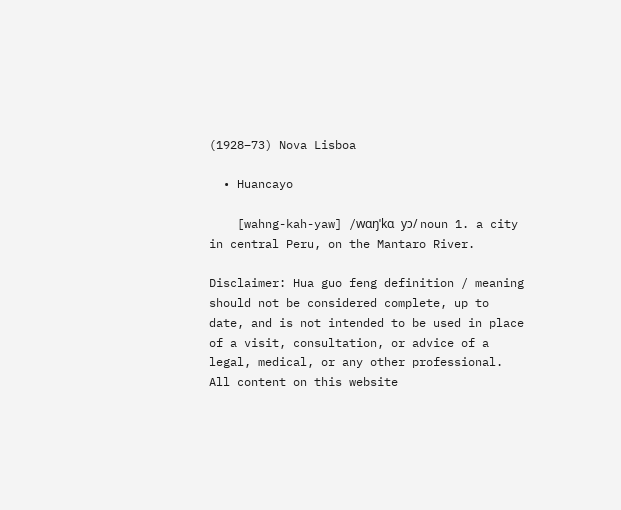(1928–73) Nova Lisboa

  • Huancayo

    [wahng-kah-yaw] /wɑŋˈkɑ yɔ/ noun 1. a city in central Peru, on the Mantaro River.

Disclaimer: Hua guo feng definition / meaning should not be considered complete, up to date, and is not intended to be used in place of a visit, consultation, or advice of a legal, medical, or any other professional. All content on this website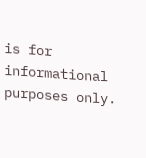is for informational purposes only.